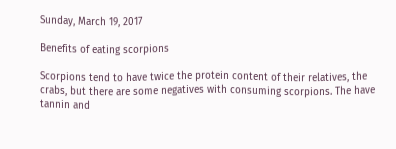Sunday, March 19, 2017

Benefits of eating scorpions

Scorpions tend to have twice the protein content of their relatives, the crabs, but there are some negatives with consuming scorpions. The have tannin and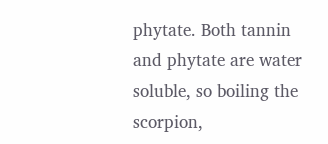phytate. Both tannin and phytate are water soluble, so boiling the scorpion,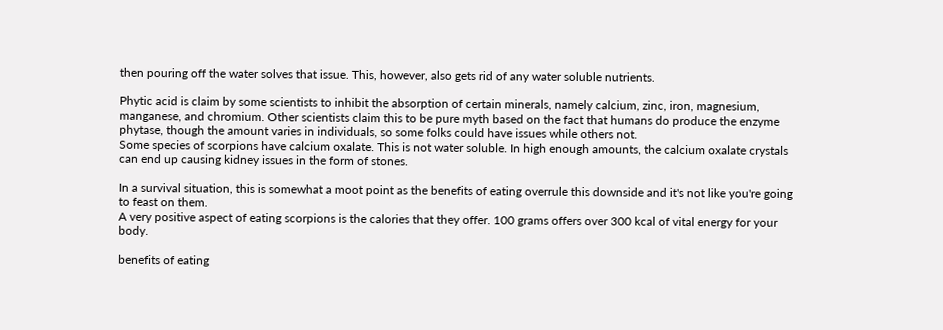then pouring off the water solves that issue. This, however, also gets rid of any water soluble nutrients.

Phytic acid is claim by some scientists to inhibit the absorption of certain minerals, namely calcium, zinc, iron, magnesium, manganese, and chromium. Other scientists claim this to be pure myth based on the fact that humans do produce the enzyme phytase, though the amount varies in individuals, so some folks could have issues while others not.
Some species of scorpions have calcium oxalate. This is not water soluble. In high enough amounts, the calcium oxalate crystals can end up causing kidney issues in the form of stones.

In a survival situation, this is somewhat a moot point as the benefits of eating overrule this downside and it's not like you're going to feast on them.
A very positive aspect of eating scorpions is the calories that they offer. 100 grams offers over 300 kcal of vital energy for your body.

benefits of eating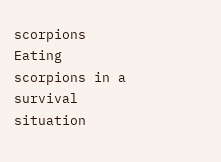scorpions
Eating scorpions in a survival situation